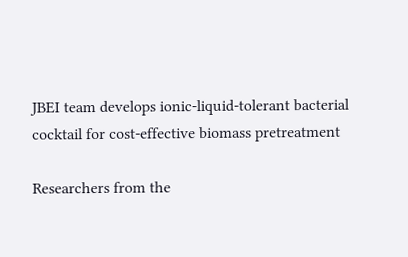JBEI team develops ionic-liquid-tolerant bacterial cocktail for cost-effective biomass pretreatment

Researchers from the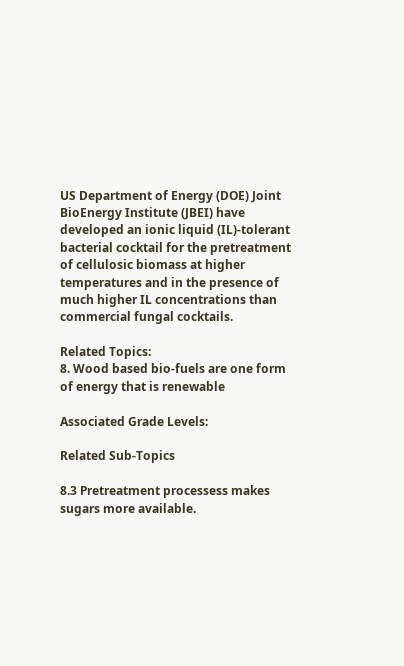US Department of Energy (DOE) Joint BioEnergy Institute (JBEI) have developed an ionic liquid (IL)-tolerant bacterial cocktail for the pretreatment of cellulosic biomass at higher temperatures and in the presence of much higher IL concentrations than commercial fungal cocktails.

Related Topics:
8. Wood based bio-fuels are one form of energy that is renewable

Associated Grade Levels:

Related Sub-Topics

8.3 Pretreatment processess makes sugars more available.